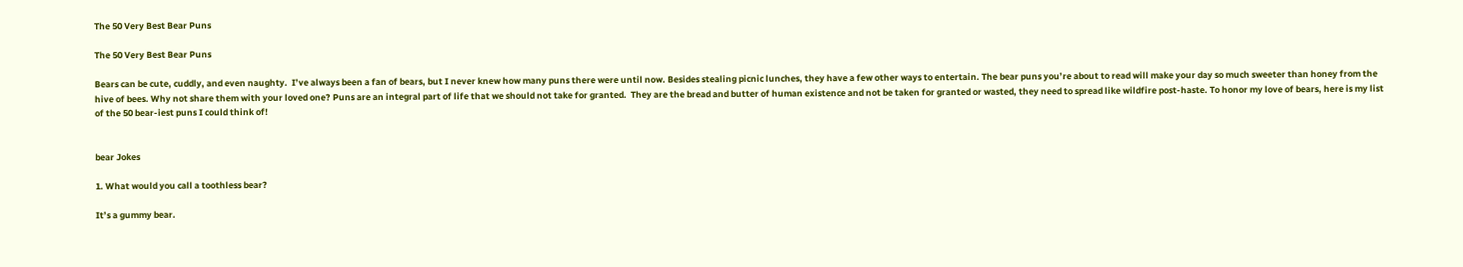The 50 Very Best Bear Puns

The 50 Very Best Bear Puns

Bears can be cute, cuddly, and even naughty.  I’ve always been a fan of bears, but I never knew how many puns there were until now. Besides stealing picnic lunches, they have a few other ways to entertain. The bear puns you’re about to read will make your day so much sweeter than honey from the hive of bees. Why not share them with your loved one? Puns are an integral part of life that we should not take for granted.  They are the bread and butter of human existence and not be taken for granted or wasted, they need to spread like wildfire post-haste. To honor my love of bears, here is my list of the 50 bear-iest puns I could think of!


bear Jokes

1. What would you call a toothless bear?

It’s a gummy bear.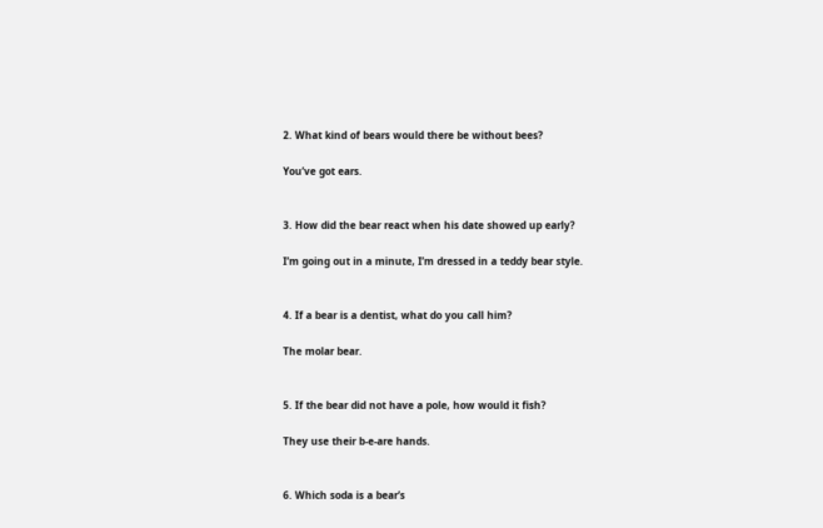2. What kind of bears would there be without bees?

You’ve got ears.


3. How did the bear react when his date showed up early?

I’m going out in a minute, I’m dressed in a teddy bear style.


4. If a bear is a dentist, what do you call him?

The molar bear.


5. If the bear did not have a pole, how would it fish?

They use their b-e-are hands.


6. Which soda is a bear’s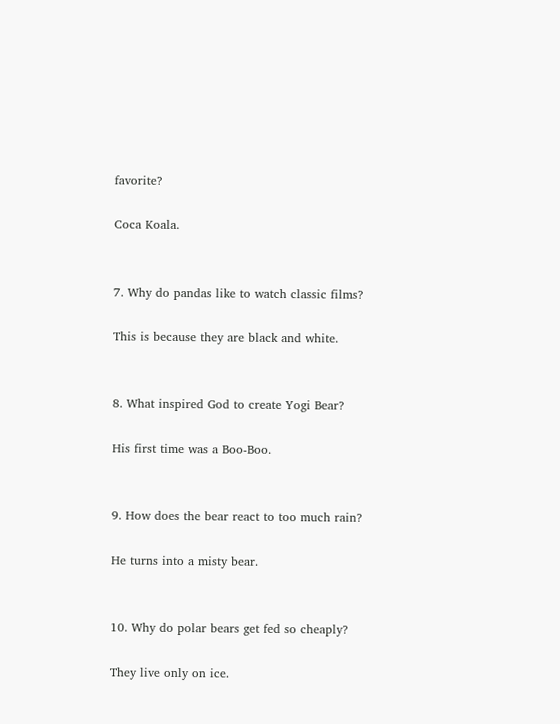favorite?

Coca Koala.


7. Why do pandas like to watch classic films?

This is because they are black and white.


8. What inspired God to create Yogi Bear?

His first time was a Boo-Boo.


9. How does the bear react to too much rain?

He turns into a misty bear.


10. Why do polar bears get fed so cheaply?

They live only on ice.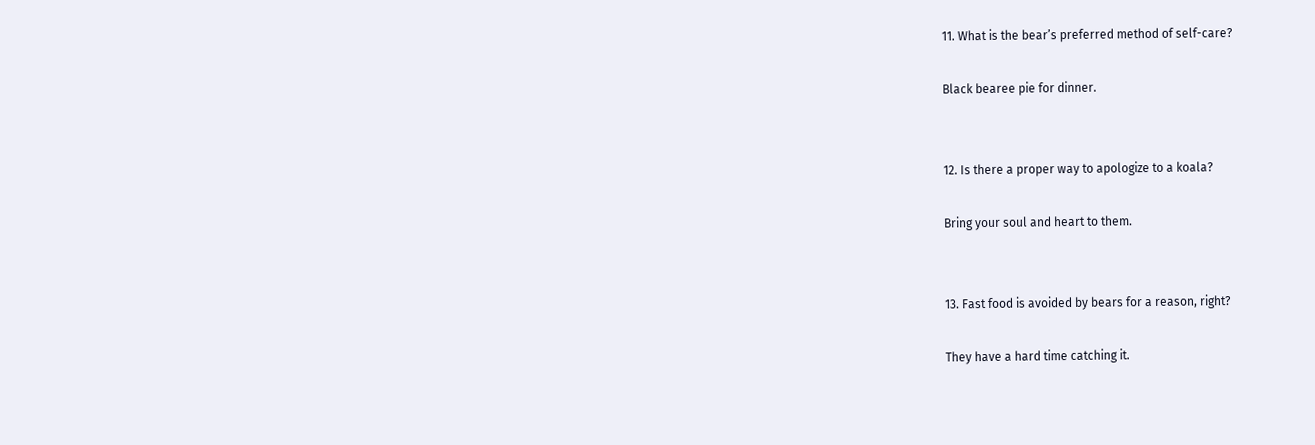11. What is the bear’s preferred method of self-care?

Black bearee pie for dinner.


12. Is there a proper way to apologize to a koala?

Bring your soul and heart to them.


13. Fast food is avoided by bears for a reason, right?

They have a hard time catching it.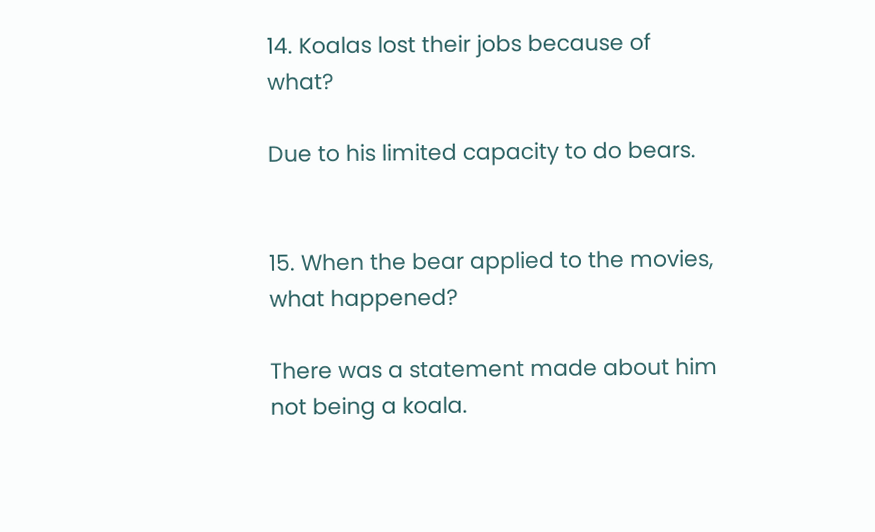14. Koalas lost their jobs because of what?

Due to his limited capacity to do bears.


15. When the bear applied to the movies, what happened?

There was a statement made about him not being a koala.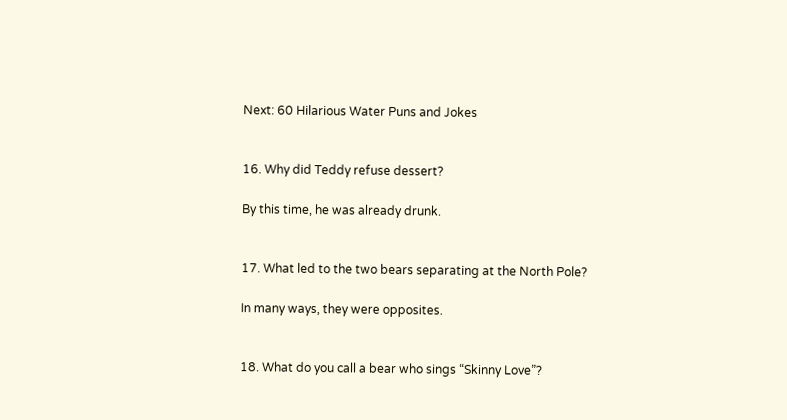Next: 60 Hilarious Water Puns and Jokes


16. Why did Teddy refuse dessert?

By this time, he was already drunk.


17. What led to the two bears separating at the North Pole?

In many ways, they were opposites.


18. What do you call a bear who sings “Skinny Love”?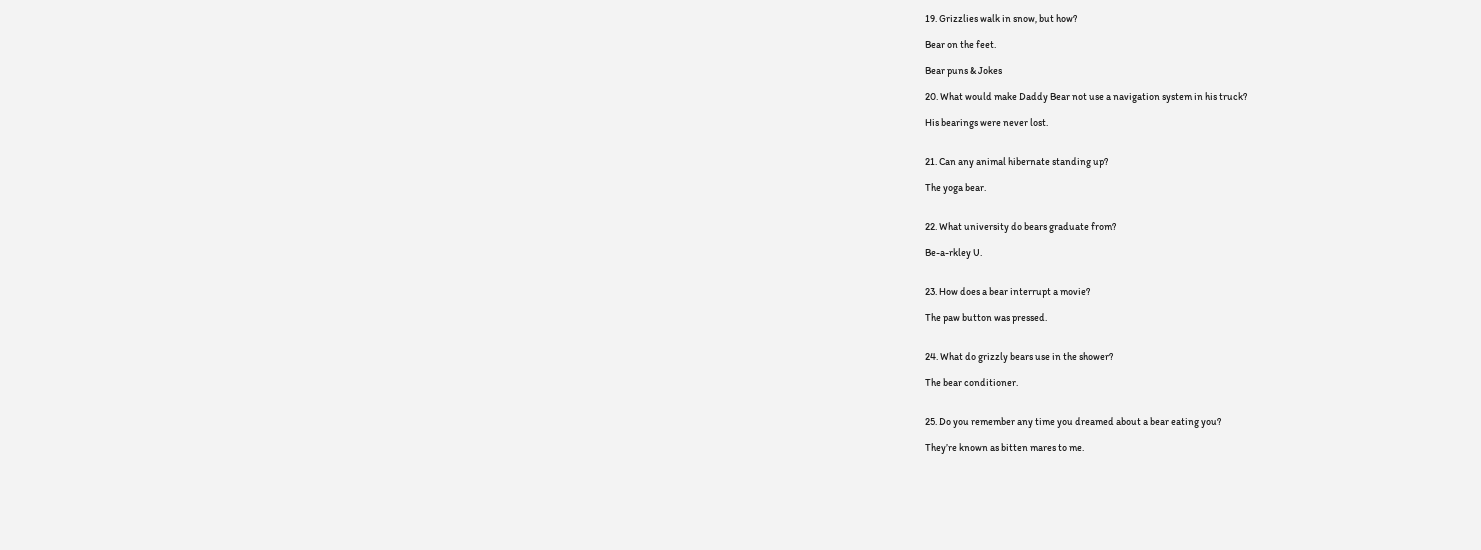19. Grizzlies walk in snow, but how?

Bear on the feet.

Bear puns & Jokes

20. What would make Daddy Bear not use a navigation system in his truck?

His bearings were never lost.


21. Can any animal hibernate standing up?

The yoga bear.


22. What university do bears graduate from?

Be-a-rkley U.


23. How does a bear interrupt a movie?

The paw button was pressed.


24. What do grizzly bears use in the shower?

The bear conditioner.


25. Do you remember any time you dreamed about a bear eating you?

They’re known as bitten mares to me.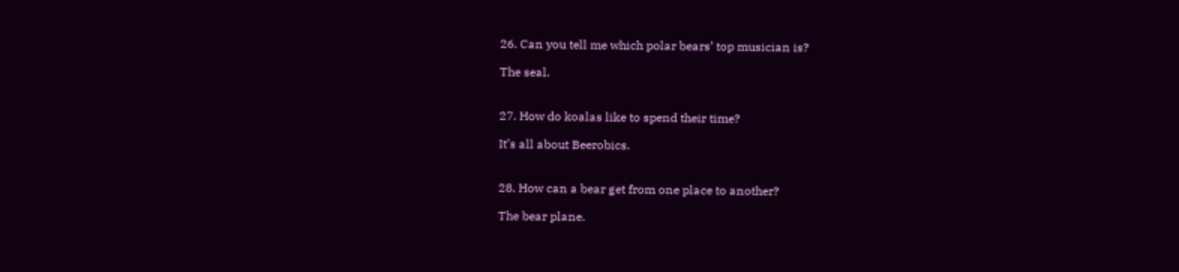26. Can you tell me which polar bears’ top musician is?

The seal.


27. How do koalas like to spend their time?

It’s all about Beerobics.


28. How can a bear get from one place to another?

The bear plane.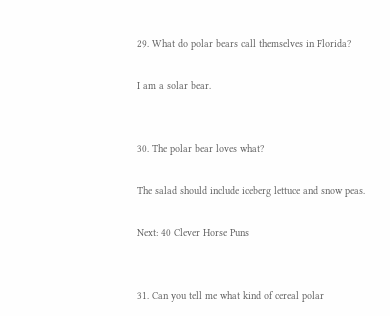29. What do polar bears call themselves in Florida?

I am a solar bear.


30. The polar bear loves what?

The salad should include iceberg lettuce and snow peas.

Next: 40 Clever Horse Puns


31. Can you tell me what kind of cereal polar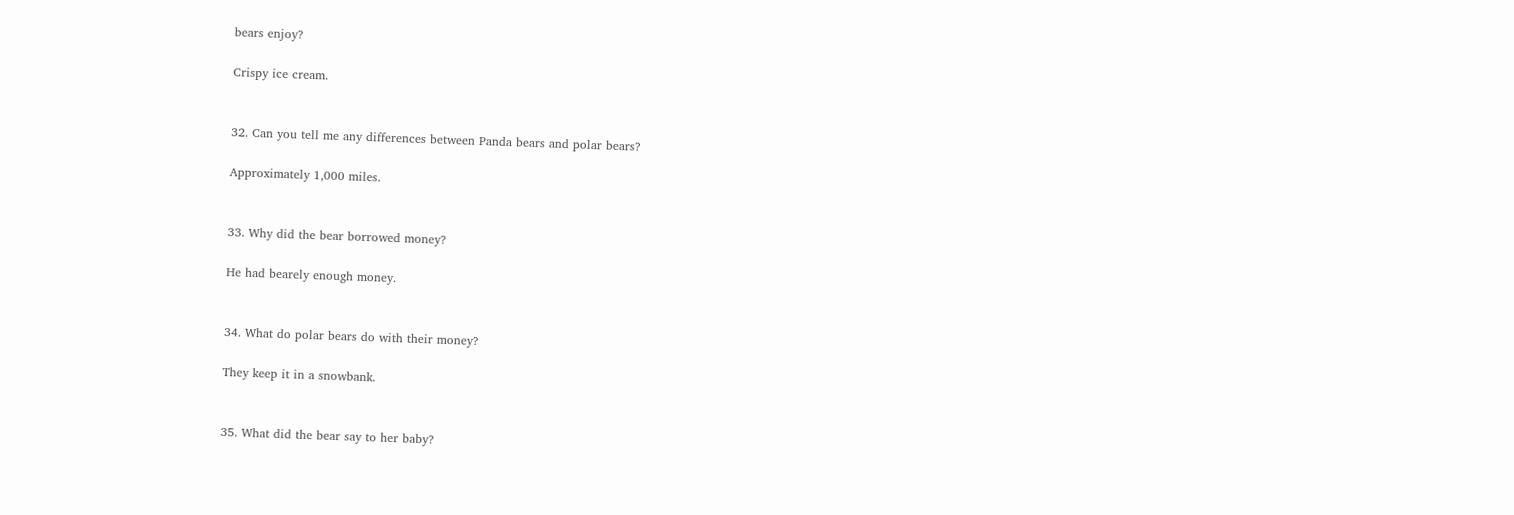bears enjoy?

Crispy ice cream.


32. Can you tell me any differences between Panda bears and polar bears?

Approximately 1,000 miles.


33. Why did the bear borrowed money?

He had bearely enough money.


34. What do polar bears do with their money?

They keep it in a snowbank.


35. What did the bear say to her baby?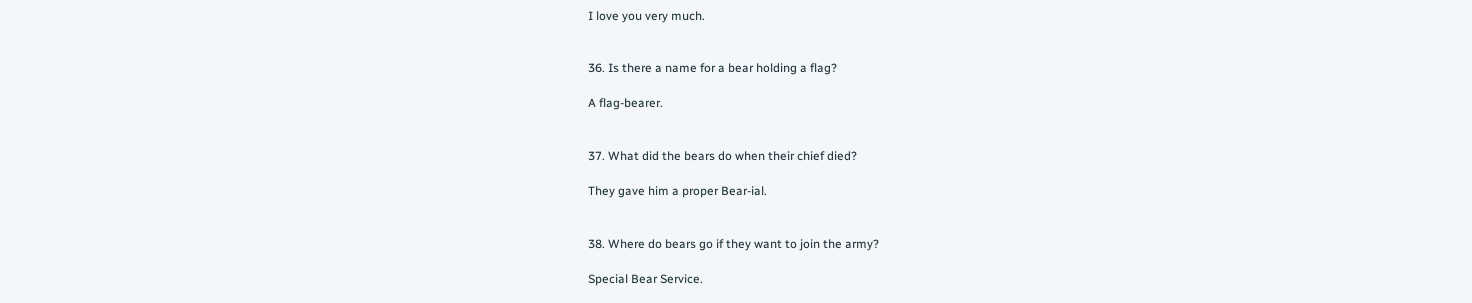I love you very much.


36. Is there a name for a bear holding a flag?

A flag-bearer.


37. What did the bears do when their chief died?

They gave him a proper Bear-ial.


38. Where do bears go if they want to join the army?

Special Bear Service.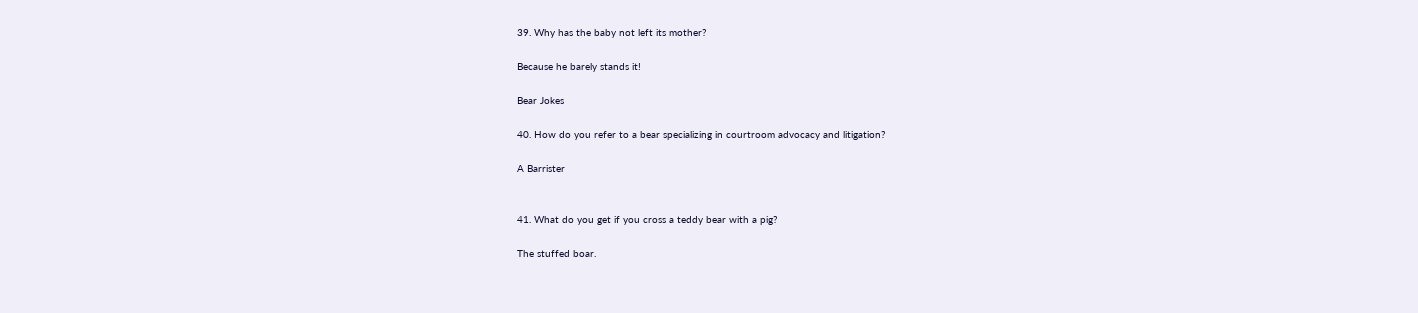39. Why has the baby not left its mother?

Because he barely stands it!

Bear Jokes

40. How do you refer to a bear specializing in courtroom advocacy and litigation?

A Barrister


41. What do you get if you cross a teddy bear with a pig?

The stuffed boar.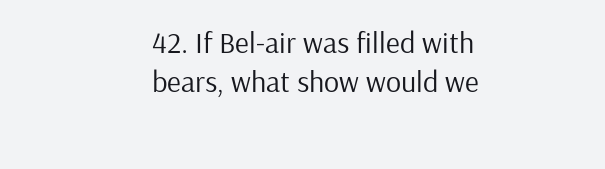42. If Bel-air was filled with bears, what show would we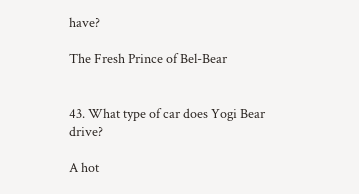have?

The Fresh Prince of Bel-Bear


43. What type of car does Yogi Bear drive?

A hot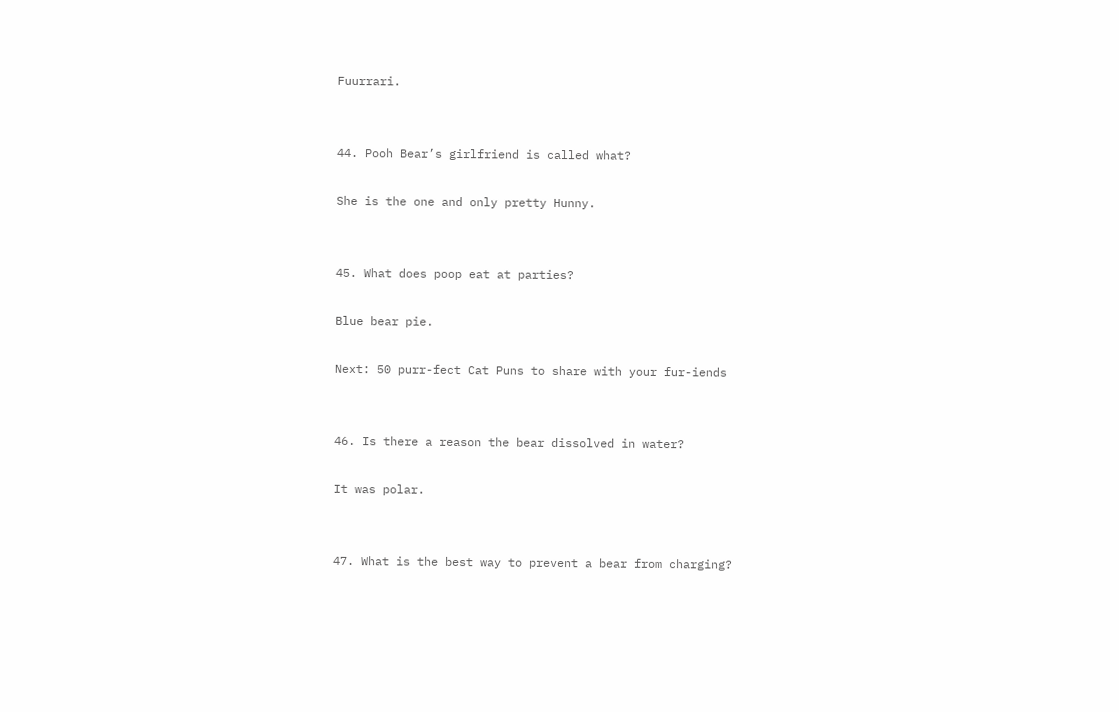Fuurrari.


44. Pooh Bear’s girlfriend is called what?

She is the one and only pretty Hunny.


45. What does poop eat at parties?

Blue bear pie.

Next: 50 purr-fect Cat Puns to share with your fur-iends


46. Is there a reason the bear dissolved in water?

It was polar.


47. What is the best way to prevent a bear from charging?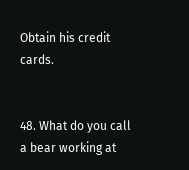Obtain his credit cards.


48. What do you call a bear working at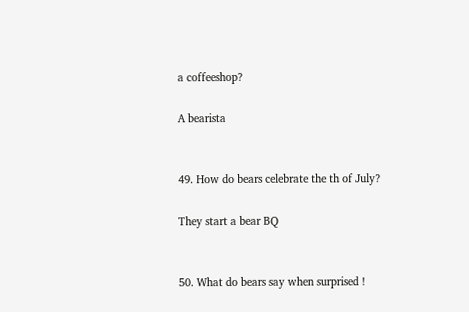a coffeeshop?

A bearista


49. How do bears celebrate the th of July?

They start a bear BQ


50. What do bears say when surprised !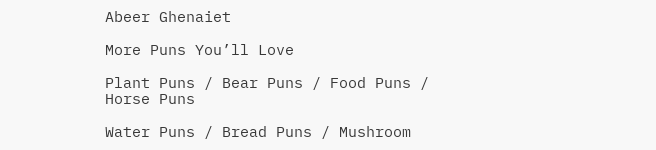Abeer Ghenaiet

More Puns You’ll Love

Plant Puns / Bear Puns / Food Puns / Horse Puns

Water Puns / Bread Puns / Mushroom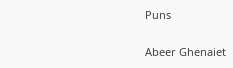Puns

Abeer Ghenaiet